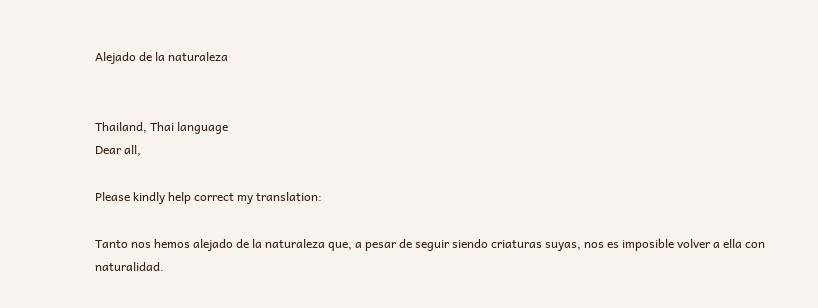Alejado de la naturaleza


Thailand, Thai language
Dear all,

Please kindly help correct my translation:

Tanto nos hemos alejado de la naturaleza que, a pesar de seguir siendo criaturas suyas, nos es imposible volver a ella con naturalidad.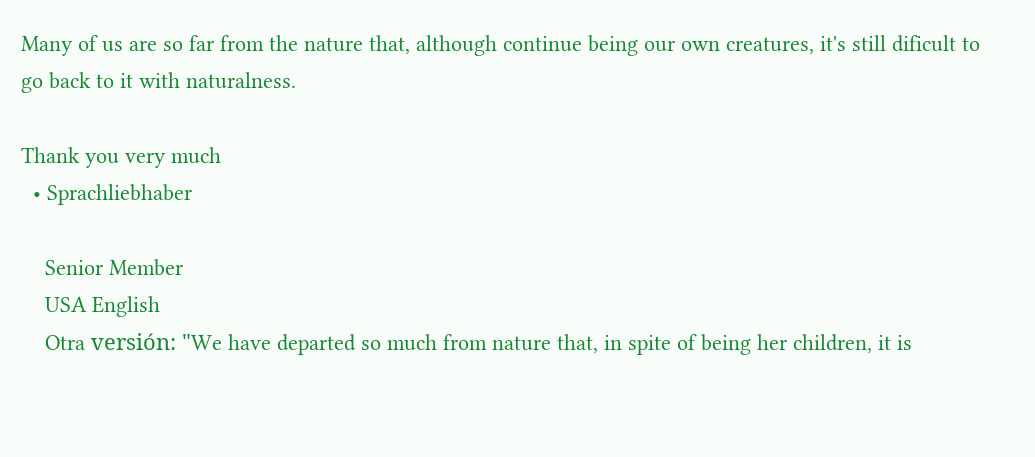Many of us are so far from the nature that, although continue being our own creatures, it's still dificult to go back to it with naturalness.

Thank you very much
  • Sprachliebhaber

    Senior Member
    USA English
    Otra versión: "We have departed so much from nature that, in spite of being her children, it is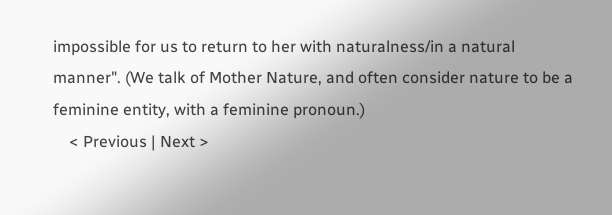impossible for us to return to her with naturalness/in a natural manner". (We talk of Mother Nature, and often consider nature to be a feminine entity, with a feminine pronoun.)
    < Previous | Next >